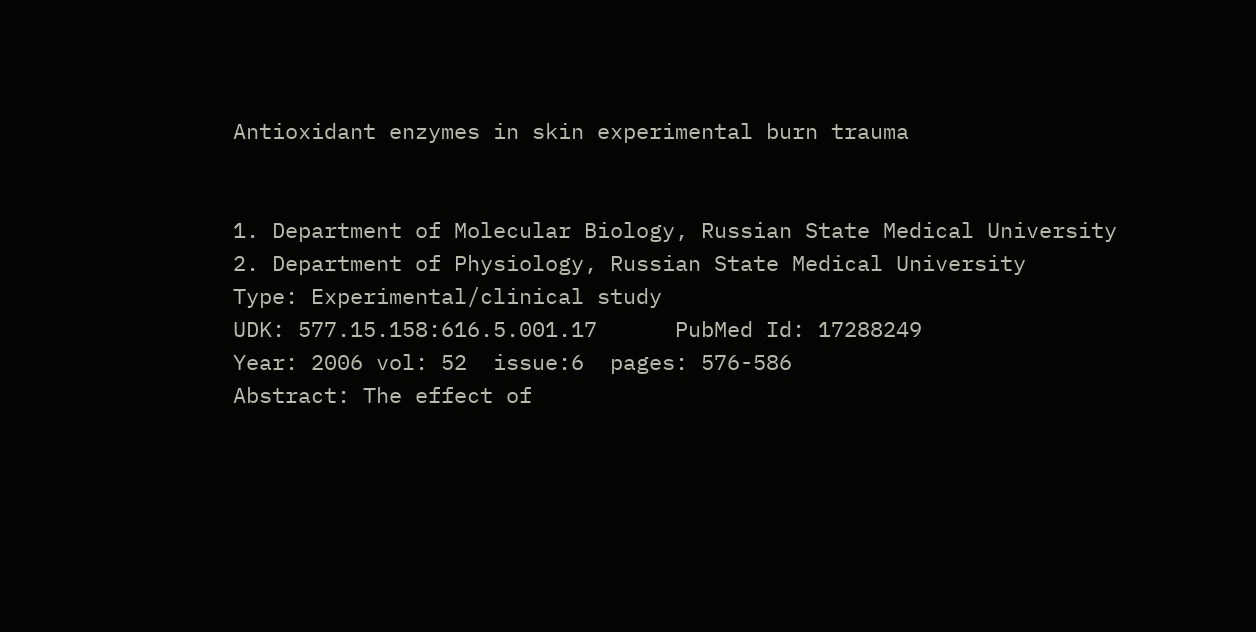Antioxidant enzymes in skin experimental burn trauma


1. Department of Molecular Biology, Russian State Medical University
2. Department of Physiology, Russian State Medical University
Type: Experimental/clinical study
UDK: 577.15.158:616.5.001.17      PubMed Id: 17288249
Year: 2006 vol: 52  issue:6  pages: 576-586
Abstract: The effect of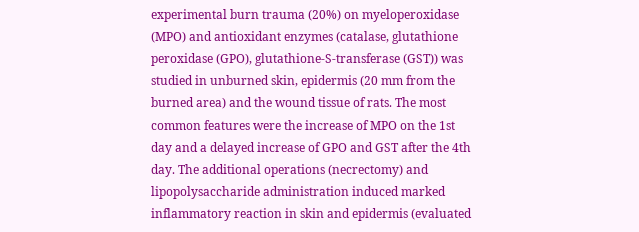experimental burn trauma (20%) on myeloperoxidase (MPO) and antioxidant enzymes (catalase, glutathione peroxidase (GPO), glutathione-S-transferase (GST)) was studied in unburned skin, epidermis (20 mm from the burned area) and the wound tissue of rats. The most common features were the increase of MPO on the 1st day and a delayed increase of GPO and GST after the 4th day. The additional operations (necrectomy) and lipopolysaccharide administration induced marked inflammatory reaction in skin and epidermis (evaluated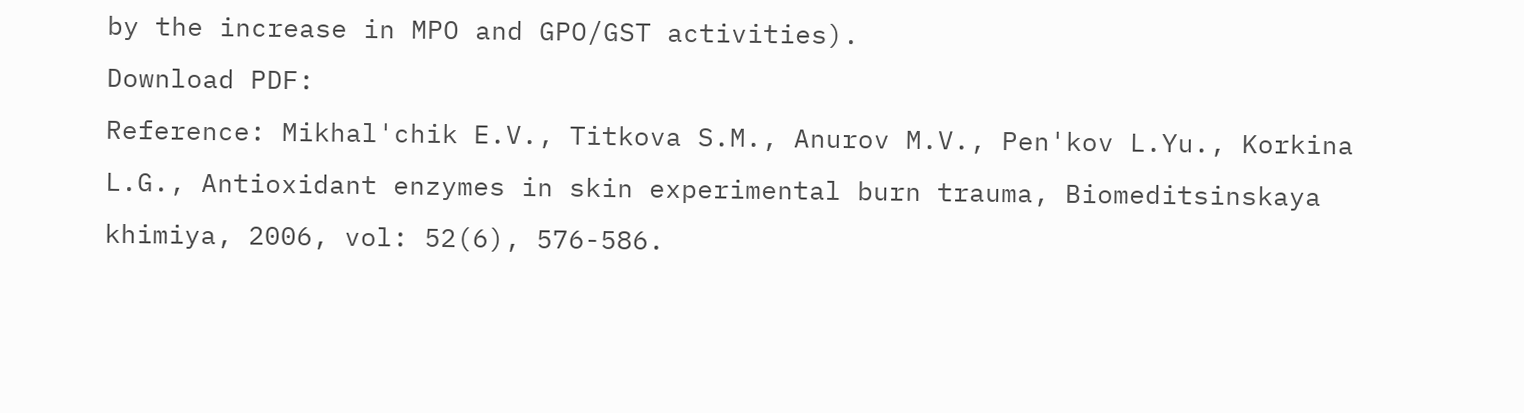by the increase in MPO and GPO/GST activities).
Download PDF:
Reference: Mikhal'chik E.V., Titkova S.M., Anurov M.V., Pen'kov L.Yu., Korkina L.G., Antioxidant enzymes in skin experimental burn trauma, Biomeditsinskaya khimiya, 2006, vol: 52(6), 576-586.